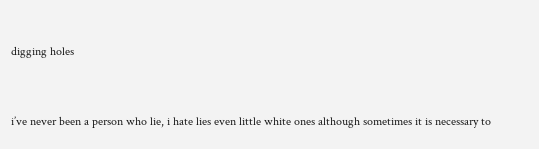digging holes


i’ve never been a person who lie, i hate lies even little white ones although sometimes it is necessary to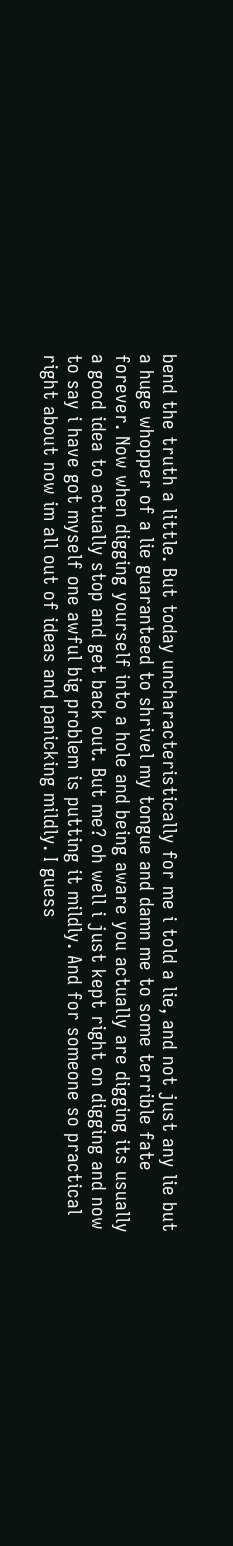bend the truth a little. But today uncharacteristically for me i told a lie, and not just any lie but a huge whopper of a lie guaranteed to shrivel my tongue and damn me to some terrible fate forever. Now when digging yourself into a hole and being aware you actually are digging its usually a good idea to actually stop and get back out. But me? oh well i just kept right on digging and now to say i have got myself one awful big problem is putting it mildly. And for someone so practical right about now im all out of ideas and panicking mildly. I guess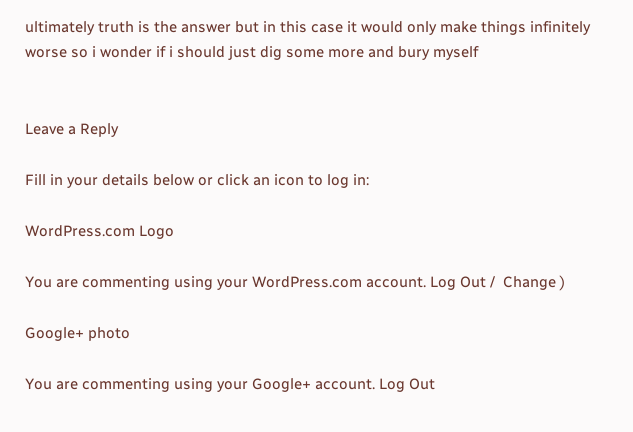ultimately truth is the answer but in this case it would only make things infinitely worse so i wonder if i should just dig some more and bury myself


Leave a Reply

Fill in your details below or click an icon to log in:

WordPress.com Logo

You are commenting using your WordPress.com account. Log Out /  Change )

Google+ photo

You are commenting using your Google+ account. Log Out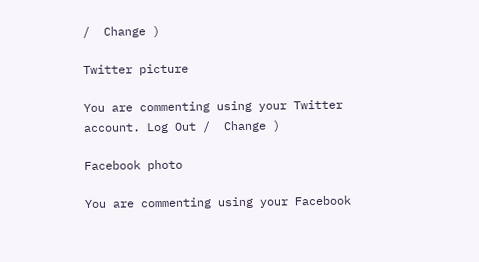/  Change )

Twitter picture

You are commenting using your Twitter account. Log Out /  Change )

Facebook photo

You are commenting using your Facebook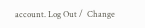account. Log Out /  Change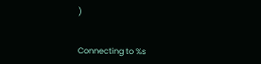)


Connecting to %s